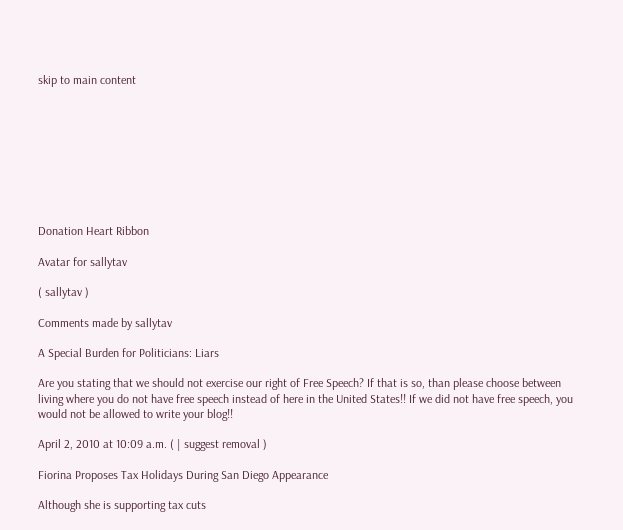skip to main content









Donation Heart Ribbon

Avatar for sallytav

( sallytav )

Comments made by sallytav

A Special Burden for Politicians: Liars

Are you stating that we should not exercise our right of Free Speech? If that is so, than please choose between living where you do not have free speech instead of here in the United States!! If we did not have free speech, you would not be allowed to write your blog!!

April 2, 2010 at 10:09 a.m. ( | suggest removal )

Fiorina Proposes Tax Holidays During San Diego Appearance

Although she is supporting tax cuts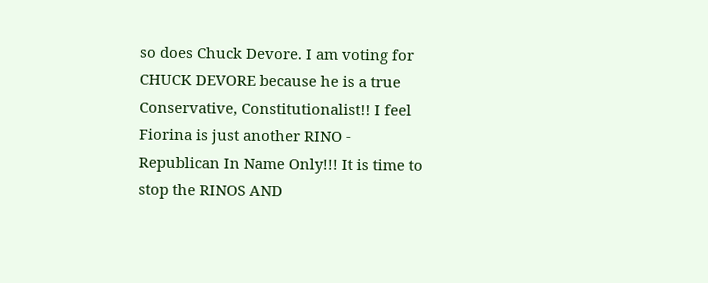so does Chuck Devore. I am voting for CHUCK DEVORE because he is a true Conservative, Constitutionalist!! I feel Fiorina is just another RINO - Republican In Name Only!!! It is time to stop the RINOS AND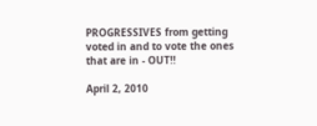PROGRESSIVES from getting voted in and to vote the ones that are in - OUT!!

April 2, 2010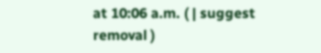at 10:06 a.m. ( | suggest removal )